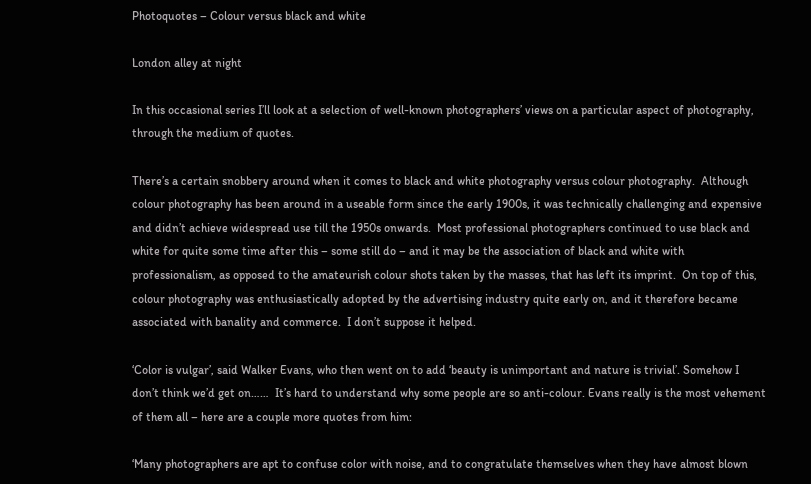Photoquotes – Colour versus black and white

London alley at night

In this occasional series I’ll look at a selection of well-known photographers’ views on a particular aspect of photography, through the medium of quotes.

There’s a certain snobbery around when it comes to black and white photography versus colour photography.  Although colour photography has been around in a useable form since the early 1900s, it was technically challenging and expensive and didn’t achieve widespread use till the 1950s onwards.  Most professional photographers continued to use black and white for quite some time after this – some still do – and it may be the association of black and white with professionalism, as opposed to the amateurish colour shots taken by the masses, that has left its imprint.  On top of this, colour photography was enthusiastically adopted by the advertising industry quite early on, and it therefore became associated with banality and commerce.  I don’t suppose it helped.

‘Color is vulgar’, said Walker Evans, who then went on to add ‘beauty is unimportant and nature is trivial’. Somehow I don’t think we’d get on……  It’s hard to understand why some people are so anti-colour. Evans really is the most vehement of them all – here are a couple more quotes from him:

‘Many photographers are apt to confuse color with noise, and to congratulate themselves when they have almost blown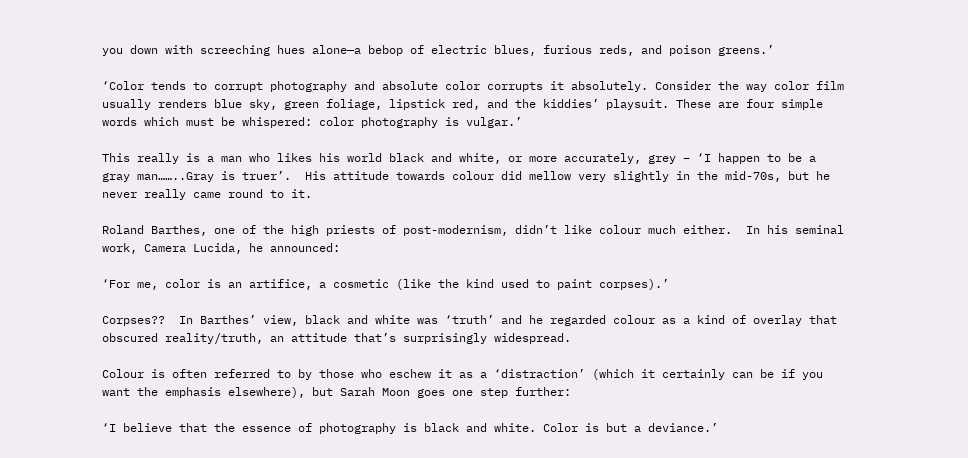you down with screeching hues alone—a bebop of electric blues, furious reds, and poison greens.’

‘Color tends to corrupt photography and absolute color corrupts it absolutely. Consider the way color film usually renders blue sky, green foliage, lipstick red, and the kiddies’ playsuit. These are four simple words which must be whispered: color photography is vulgar.’

This really is a man who likes his world black and white, or more accurately, grey – ‘I happen to be a gray man……..Gray is truer’.  His attitude towards colour did mellow very slightly in the mid-70s, but he never really came round to it.

Roland Barthes, one of the high priests of post-modernism, didn’t like colour much either.  In his seminal work, Camera Lucida, he announced:

‘For me, color is an artifice, a cosmetic (like the kind used to paint corpses).’

Corpses??  In Barthes’ view, black and white was ‘truth’ and he regarded colour as a kind of overlay that obscured reality/truth, an attitude that’s surprisingly widespread.

Colour is often referred to by those who eschew it as a ‘distraction’ (which it certainly can be if you want the emphasis elsewhere), but Sarah Moon goes one step further:

‘I believe that the essence of photography is black and white. Color is but a deviance.’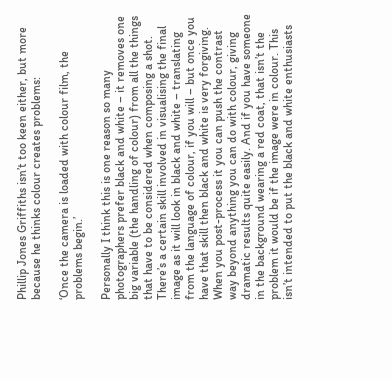Phillip Jones Griffiths isn’t too keen either, but more because he thinks colour creates problems:

‘Once the camera is loaded with colour film, the problems begin.’

Personally I think this is one reason so many photographers prefer black and white – it removes one big variable (the handling of colour) from all the things that have to be considered when composing a shot. There’s a certain skill involved in visualising the final image as it will look in black and white – translating from the language of colour, if you will – but once you have that skill then black and white is very forgiving. When you post-process it you can push the contrast way beyond anything you can do with colour, giving dramatic results quite easily. And if you have someone in the background wearing a red coat, that isn’t the problem it would be if the image were in colour. This isn’t intended to put the black and white enthusiasts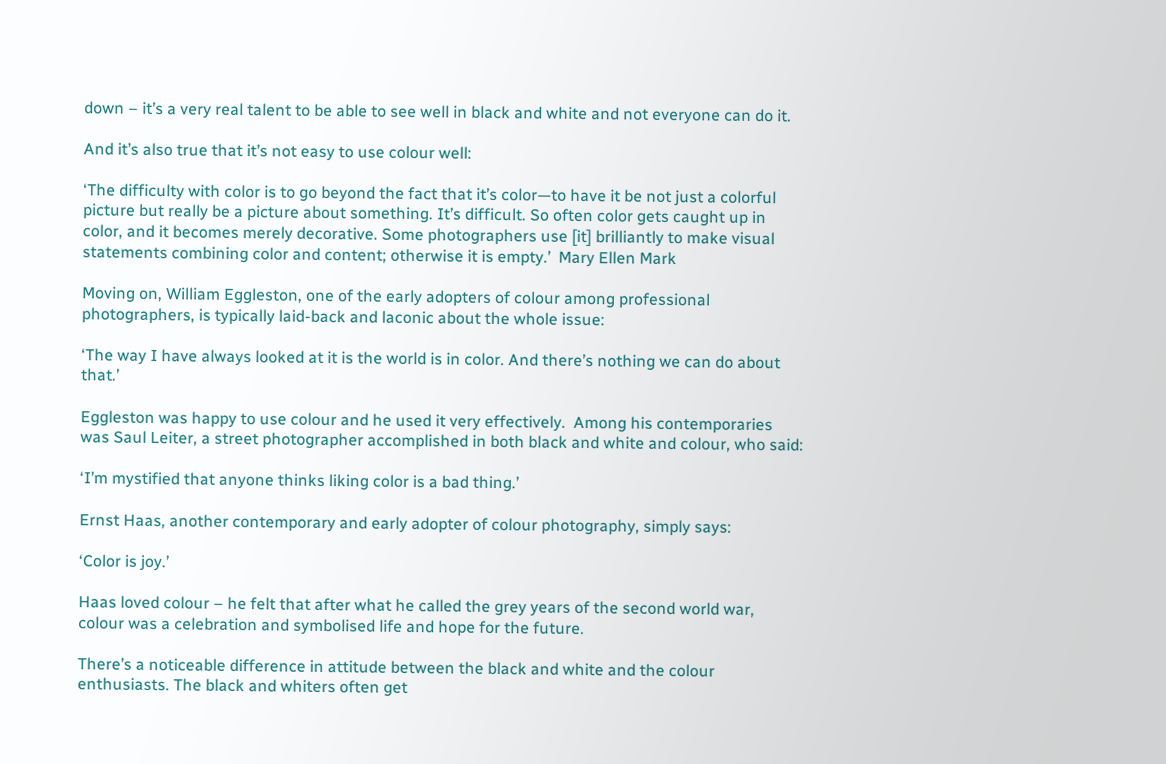down – it’s a very real talent to be able to see well in black and white and not everyone can do it.

And it’s also true that it’s not easy to use colour well:

‘The difficulty with color is to go beyond the fact that it’s color—to have it be not just a colorful picture but really be a picture about something. It’s difficult. So often color gets caught up in color, and it becomes merely decorative. Some photographers use [it] brilliantly to make visual statements combining color and content; otherwise it is empty.’  Mary Ellen Mark

Moving on, William Eggleston, one of the early adopters of colour among professional photographers, is typically laid-back and laconic about the whole issue:

‘The way I have always looked at it is the world is in color. And there’s nothing we can do about that.’

Eggleston was happy to use colour and he used it very effectively.  Among his contemporaries was Saul Leiter, a street photographer accomplished in both black and white and colour, who said:

‘I’m mystified that anyone thinks liking color is a bad thing.’

Ernst Haas, another contemporary and early adopter of colour photography, simply says:

‘Color is joy.’

Haas loved colour – he felt that after what he called the grey years of the second world war, colour was a celebration and symbolised life and hope for the future.

There’s a noticeable difference in attitude between the black and white and the colour enthusiasts. The black and whiters often get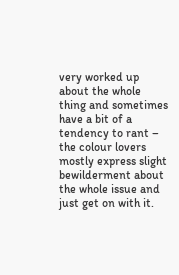very worked up about the whole thing and sometimes have a bit of a tendency to rant – the colour lovers mostly express slight bewilderment about the whole issue and just get on with it.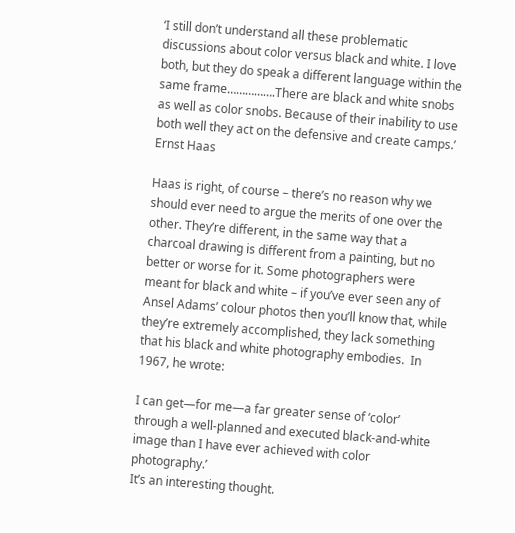‘I still don’t understand all these problematic discussions about color versus black and white. I love both, but they do speak a different language within the same frame…………….There are black and white snobs as well as color snobs. Because of their inability to use both well they act on the defensive and create camps.’
Ernst Haas

Haas is right, of course – there’s no reason why we should ever need to argue the merits of one over the other. They’re different, in the same way that a charcoal drawing is different from a painting, but no better or worse for it. Some photographers were meant for black and white – if you’ve ever seen any of Ansel Adams’ colour photos then you’ll know that, while they’re extremely accomplished, they lack something that his black and white photography embodies.  In 1967, he wrote:

I can get—for me—a far greater sense of ‘color’ through a well-planned and executed black-and-white image than I have ever achieved with color photography.’
It’s an interesting thought.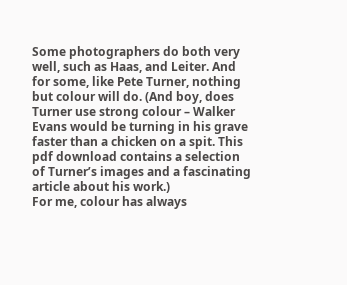Some photographers do both very well, such as Haas, and Leiter. And for some, like Pete Turner, nothing but colour will do. (And boy, does Turner use strong colour – Walker Evans would be turning in his grave faster than a chicken on a spit. This pdf download contains a selection of Turner’s images and a fascinating article about his work.)
For me, colour has always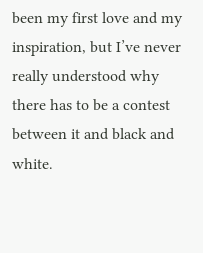been my first love and my inspiration, but I’ve never really understood why there has to be a contest between it and black and white.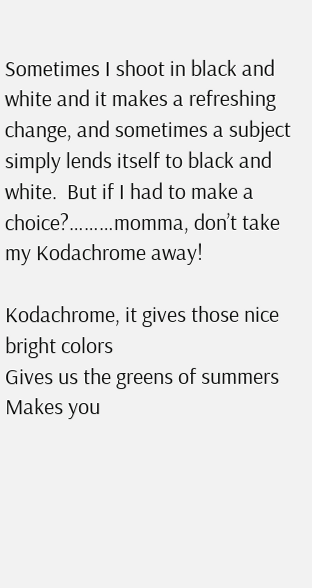Sometimes I shoot in black and white and it makes a refreshing change, and sometimes a subject simply lends itself to black and white.  But if I had to make a choice?………momma, don’t take my Kodachrome away!

Kodachrome, it gives those nice bright colors
Gives us the greens of summers
Makes you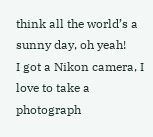think all the world’s a sunny day, oh yeah!
I got a Nikon camera, I love to take a photograph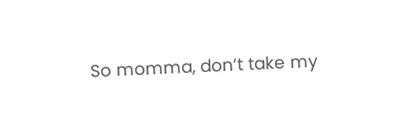So momma, don’t take my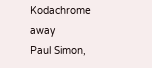Kodachrome away
Paul Simon,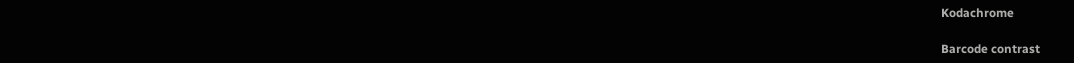Kodachrome

Barcode contrast